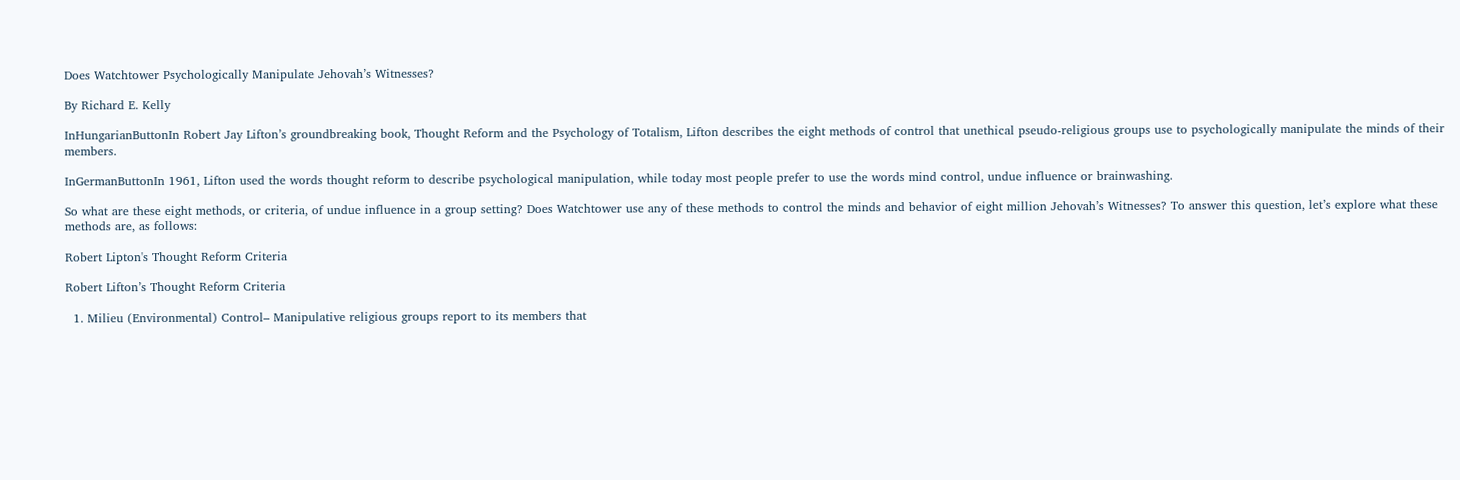Does Watchtower Psychologically Manipulate Jehovah’s Witnesses?

By Richard E. Kelly

InHungarianButtonIn Robert Jay Lifton’s groundbreaking book, Thought Reform and the Psychology of Totalism, Lifton describes the eight methods of control that unethical pseudo-religious groups use to psychologically manipulate the minds of their members.

InGermanButtonIn 1961, Lifton used the words thought reform to describe psychological manipulation, while today most people prefer to use the words mind control, undue influence or brainwashing.

So what are these eight methods, or criteria, of undue influence in a group setting? Does Watchtower use any of these methods to control the minds and behavior of eight million Jehovah’s Witnesses? To answer this question, let’s explore what these methods are, as follows:

Robert Lipton's Thought Reform Criteria

Robert Lifton’s Thought Reform Criteria

  1. Milieu (Environmental) Control– Manipulative religious groups report to its members that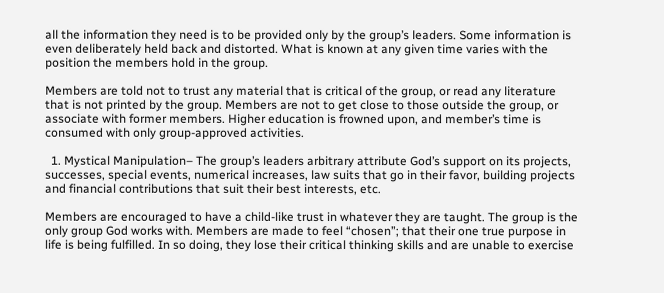all the information they need is to be provided only by the group’s leaders. Some information is even deliberately held back and distorted. What is known at any given time varies with the position the members hold in the group.

Members are told not to trust any material that is critical of the group, or read any literature that is not printed by the group. Members are not to get close to those outside the group, or associate with former members. Higher education is frowned upon, and member’s time is consumed with only group-approved activities.

  1. Mystical Manipulation– The group’s leaders arbitrary attribute God’s support on its projects, successes, special events, numerical increases, law suits that go in their favor, building projects and financial contributions that suit their best interests, etc.

Members are encouraged to have a child-like trust in whatever they are taught. The group is the only group God works with. Members are made to feel “chosen”; that their one true purpose in life is being fulfilled. In so doing, they lose their critical thinking skills and are unable to exercise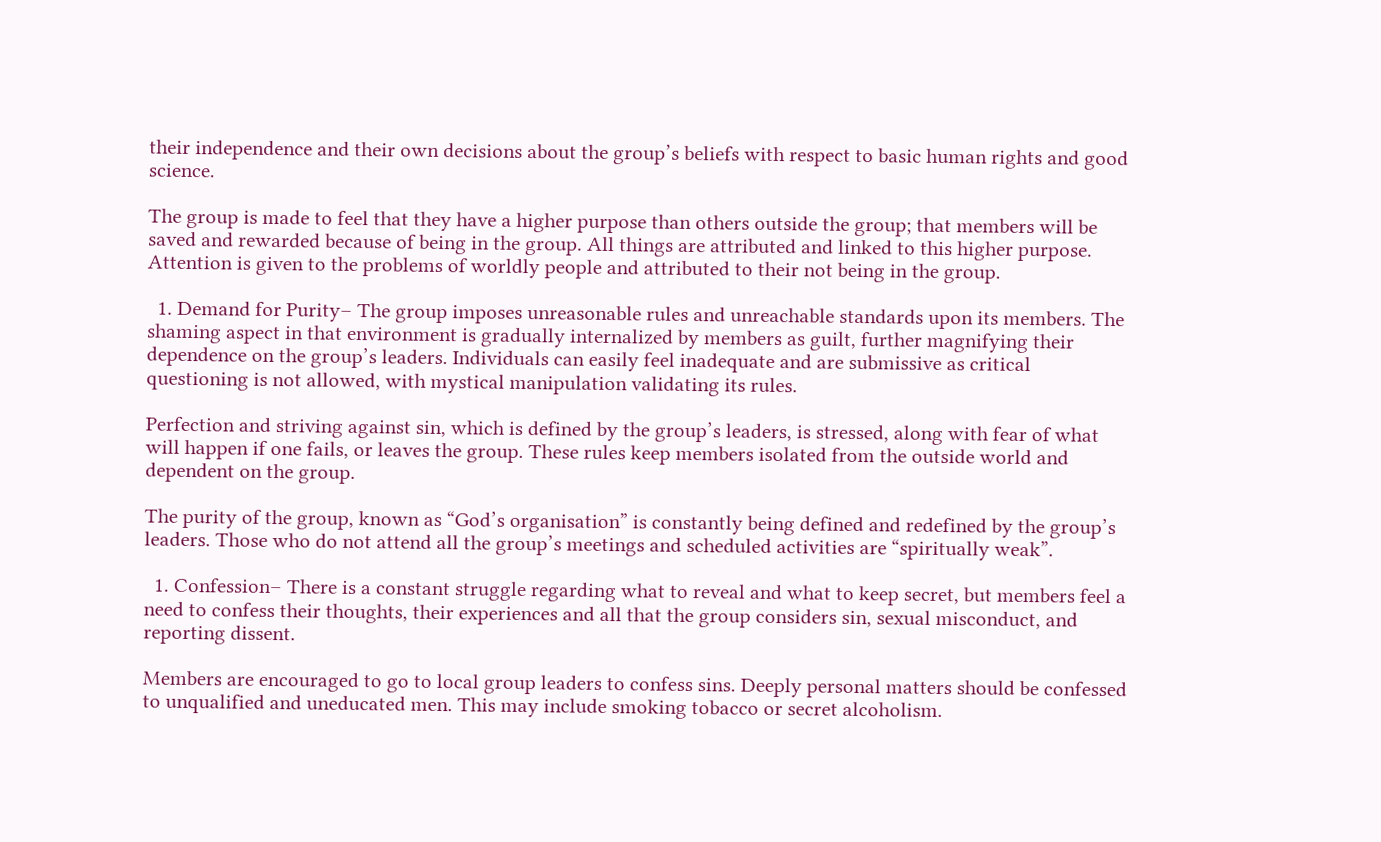their independence and their own decisions about the group’s beliefs with respect to basic human rights and good science.

The group is made to feel that they have a higher purpose than others outside the group; that members will be saved and rewarded because of being in the group. All things are attributed and linked to this higher purpose.  Attention is given to the problems of worldly people and attributed to their not being in the group.

  1. Demand for Purity– The group imposes unreasonable rules and unreachable standards upon its members. The shaming aspect in that environment is gradually internalized by members as guilt, further magnifying their dependence on the group’s leaders. Individuals can easily feel inadequate and are submissive as critical questioning is not allowed, with mystical manipulation validating its rules.

Perfection and striving against sin, which is defined by the group’s leaders, is stressed, along with fear of what will happen if one fails, or leaves the group. These rules keep members isolated from the outside world and dependent on the group.

The purity of the group, known as “God’s organisation” is constantly being defined and redefined by the group’s leaders. Those who do not attend all the group’s meetings and scheduled activities are “spiritually weak”.

  1. Confession– There is a constant struggle regarding what to reveal and what to keep secret, but members feel a need to confess their thoughts, their experiences and all that the group considers sin, sexual misconduct, and reporting dissent.

Members are encouraged to go to local group leaders to confess sins. Deeply personal matters should be confessed to unqualified and uneducated men. This may include smoking tobacco or secret alcoholism.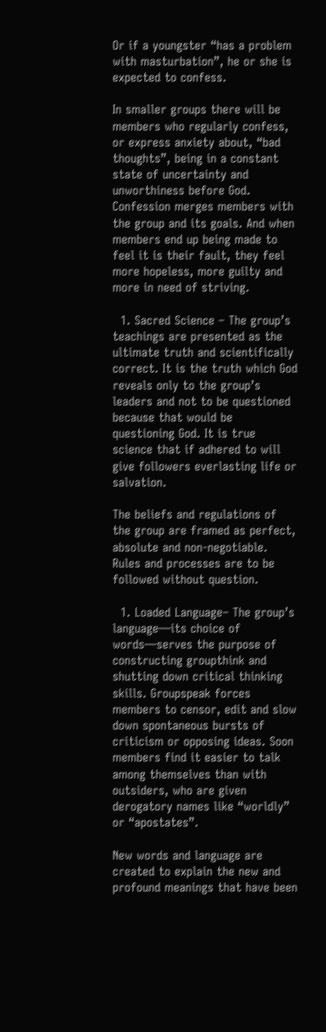Or if a youngster “has a problem with masturbation”, he or she is expected to confess.

In smaller groups there will be members who regularly confess, or express anxiety about, “bad thoughts”, being in a constant state of uncertainty and unworthiness before God. Confession merges members with the group and its goals. And when members end up being made to feel it is their fault, they feel more hopeless, more guilty and more in need of striving.

  1. Sacred Science – The group’s teachings are presented as the ultimate truth and scientifically correct. It is the truth which God reveals only to the group’s leaders and not to be questioned because that would be questioning God. It is true science that if adhered to will give followers everlasting life or salvation.

The beliefs and regulations of the group are framed as perfect, absolute and non-negotiable. Rules and processes are to be followed without question.

  1. Loaded Language– The group’s language—its choice of words—serves the purpose of constructing groupthink and shutting down critical thinking skills. Groupspeak forces members to censor, edit and slow down spontaneous bursts of criticism or opposing ideas. Soon members find it easier to talk among themselves than with outsiders, who are given derogatory names like “worldly” or “apostates”.

New words and language are created to explain the new and profound meanings that have been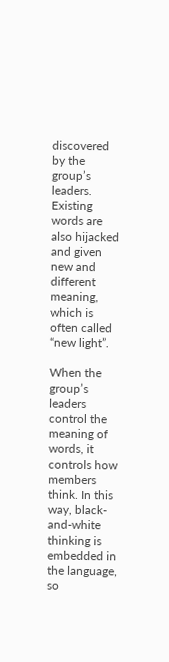discovered by the group’s leaders. Existing words are also hijacked and given new and different meaning, which is often called “new light”.

When the group’s leaders control the meaning of words, it controls how members think. In this way, black-and-white thinking is embedded in the language, so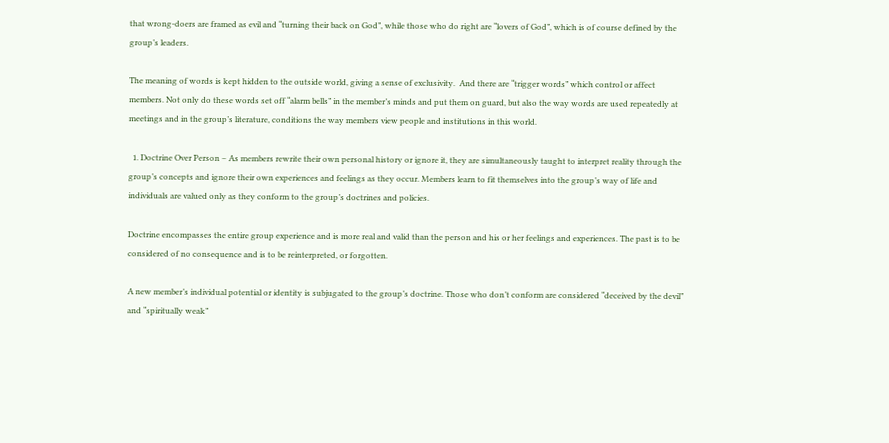that wrong-doers are framed as evil and “turning their back on God”, while those who do right are “lovers of God”, which is of course defined by the group’s leaders.

The meaning of words is kept hidden to the outside world, giving a sense of exclusivity.  And there are “trigger words” which control or affect members. Not only do these words set off “alarm bells” in the member’s minds and put them on guard, but also the way words are used repeatedly at meetings and in the group’s literature, conditions the way members view people and institutions in this world.

  1. Doctrine Over Person – As members rewrite their own personal history or ignore it, they are simultaneously taught to interpret reality through the group’s concepts and ignore their own experiences and feelings as they occur. Members learn to fit themselves into the group’s way of life and individuals are valued only as they conform to the group’s doctrines and policies.

Doctrine encompasses the entire group experience and is more real and valid than the person and his or her feelings and experiences. The past is to be considered of no consequence and is to be reinterpreted, or forgotten.

A new member’s individual potential or identity is subjugated to the group’s doctrine. Those who don’t conform are considered “deceived by the devil” and “spiritually weak”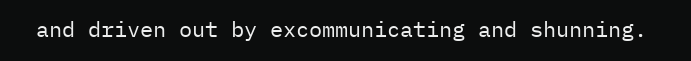and driven out by excommunicating and shunning.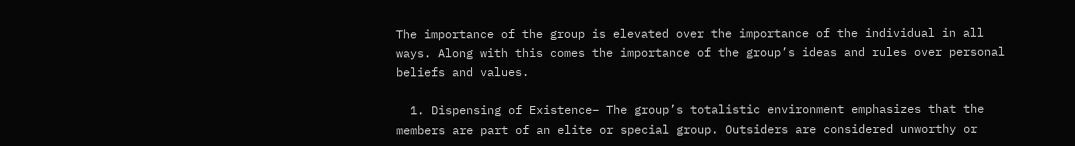The importance of the group is elevated over the importance of the individual in all ways. Along with this comes the importance of the group’s ideas and rules over personal beliefs and values.

  1. Dispensing of Existence– The group’s totalistic environment emphasizes that the members are part of an elite or special group. Outsiders are considered unworthy or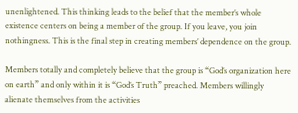unenlightened. This thinking leads to the belief that the member’s whole existence centers on being a member of the group. If you leave, you join nothingness. This is the final step in creating members’ dependence on the group.

Members totally and completely believe that the group is “God’s organization here on earth” and only within it is “God’s Truth” preached. Members willingly alienate themselves from the activities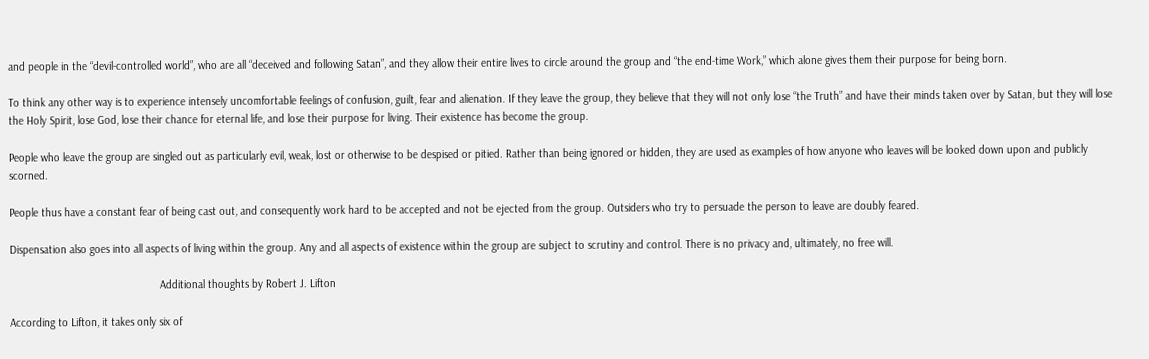and people in the “devil-controlled world”, who are all “deceived and following Satan”, and they allow their entire lives to circle around the group and “the end-time Work,” which alone gives them their purpose for being born.

To think any other way is to experience intensely uncomfortable feelings of confusion, guilt, fear and alienation. If they leave the group, they believe that they will not only lose “the Truth” and have their minds taken over by Satan, but they will lose the Holy Spirit, lose God, lose their chance for eternal life, and lose their purpose for living. Their existence has become the group.

People who leave the group are singled out as particularly evil, weak, lost or otherwise to be despised or pitied. Rather than being ignored or hidden, they are used as examples of how anyone who leaves will be looked down upon and publicly scorned.

People thus have a constant fear of being cast out, and consequently work hard to be accepted and not be ejected from the group. Outsiders who try to persuade the person to leave are doubly feared.

Dispensation also goes into all aspects of living within the group. Any and all aspects of existence within the group are subject to scrutiny and control. There is no privacy and, ultimately, no free will.

                                                  Additional thoughts by Robert J. Lifton

According to Lifton, it takes only six of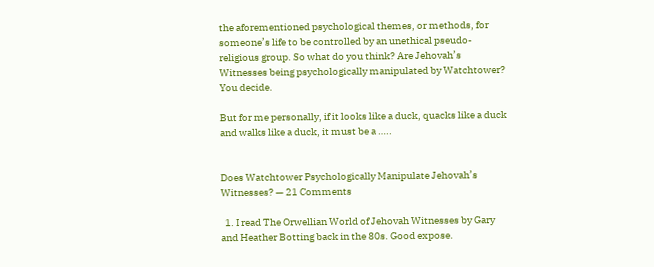the aforementioned psychological themes, or methods, for someone’s life to be controlled by an unethical pseudo-religious group. So what do you think? Are Jehovah’s Witnesses being psychologically manipulated by Watchtower? You decide.

But for me personally, if it looks like a duck, quacks like a duck and walks like a duck, it must be a …..


Does Watchtower Psychologically Manipulate Jehovah’s Witnesses? — 21 Comments

  1. I read The Orwellian World of Jehovah Witnesses by Gary and Heather Botting back in the 80s. Good expose.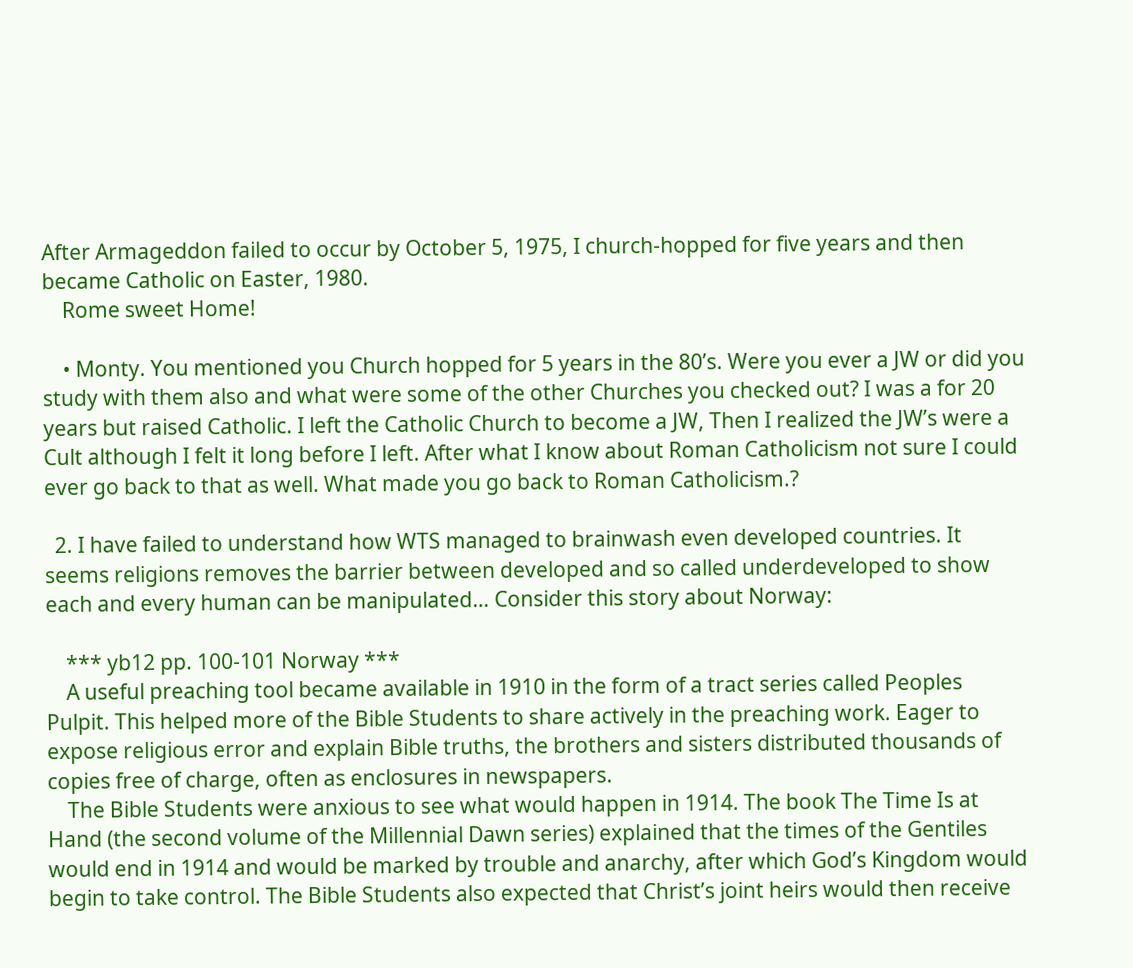After Armageddon failed to occur by October 5, 1975, I church-hopped for five years and then became Catholic on Easter, 1980.
    Rome sweet Home!

    • Monty. You mentioned you Church hopped for 5 years in the 80’s. Were you ever a JW or did you study with them also and what were some of the other Churches you checked out? I was a for 20 years but raised Catholic. I left the Catholic Church to become a JW, Then I realized the JW’s were a Cult although I felt it long before I left. After what I know about Roman Catholicism not sure I could ever go back to that as well. What made you go back to Roman Catholicism.?

  2. I have failed to understand how WTS managed to brainwash even developed countries. It seems religions removes the barrier between developed and so called underdeveloped to show each and every human can be manipulated… Consider this story about Norway:

    *** yb12 pp. 100-101 Norway ***
    A useful preaching tool became available in 1910 in the form of a tract series called Peoples Pulpit. This helped more of the Bible Students to share actively in the preaching work. Eager to expose religious error and explain Bible truths, the brothers and sisters distributed thousands of copies free of charge, often as enclosures in newspapers.
    The Bible Students were anxious to see what would happen in 1914. The book The Time Is at Hand (the second volume of the Millennial Dawn series) explained that the times of the Gentiles would end in 1914 and would be marked by trouble and anarchy, after which God’s Kingdom would begin to take control. The Bible Students also expected that Christ’s joint heirs would then receive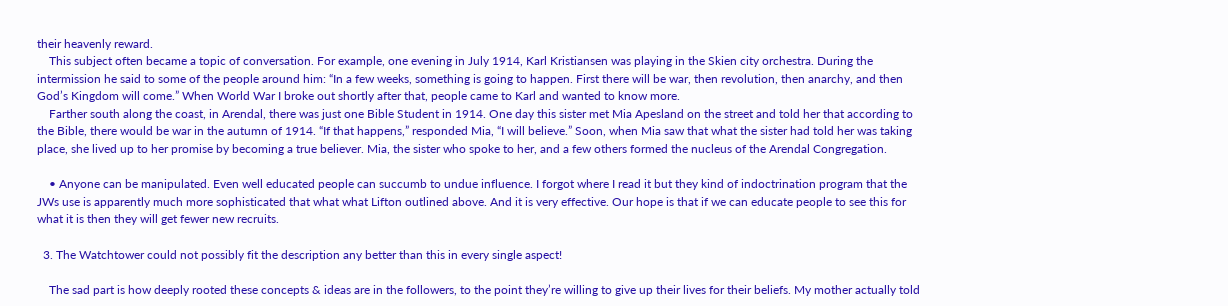their heavenly reward.
    This subject often became a topic of conversation. For example, one evening in July 1914, Karl Kristiansen was playing in the Skien city orchestra. During the intermission he said to some of the people around him: “In a few weeks, something is going to happen. First there will be war, then revolution, then anarchy, and then God’s Kingdom will come.” When World War I broke out shortly after that, people came to Karl and wanted to know more.
    Farther south along the coast, in Arendal, there was just one Bible Student in 1914. One day this sister met Mia Apesland on the street and told her that according to the Bible, there would be war in the autumn of 1914. “If that happens,” responded Mia, “I will believe.” Soon, when Mia saw that what the sister had told her was taking place, she lived up to her promise by becoming a true believer. Mia, the sister who spoke to her, and a few others formed the nucleus of the Arendal Congregation.

    • Anyone can be manipulated. Even well educated people can succumb to undue influence. I forgot where I read it but they kind of indoctrination program that the JWs use is apparently much more sophisticated that what what Lifton outlined above. And it is very effective. Our hope is that if we can educate people to see this for what it is then they will get fewer new recruits.

  3. The Watchtower could not possibly fit the description any better than this in every single aspect!

    The sad part is how deeply rooted these concepts & ideas are in the followers, to the point they’re willing to give up their lives for their beliefs. My mother actually told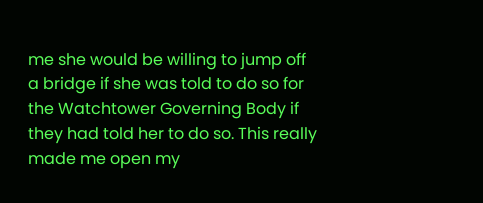me she would be willing to jump off a bridge if she was told to do so for the Watchtower Governing Body if they had told her to do so. This really made me open my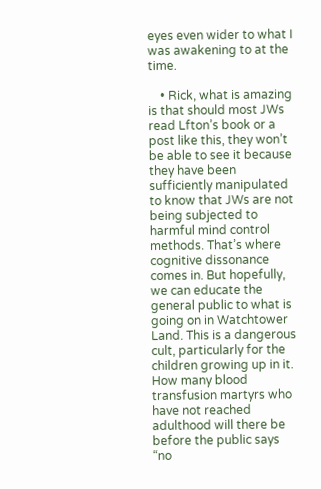eyes even wider to what I was awakening to at the time.

    • Rick, what is amazing is that should most JWs read Lfton’s book or a post like this, they won’t be able to see it because they have been sufficiently manipulated to know that JWs are not being subjected to harmful mind control methods. That’s where cognitive dissonance comes in. But hopefully, we can educate the general public to what is going on in Watchtower Land. This is a dangerous cult, particularly for the children growing up in it. How many blood transfusion martyrs who have not reached adulthood will there be before the public says “no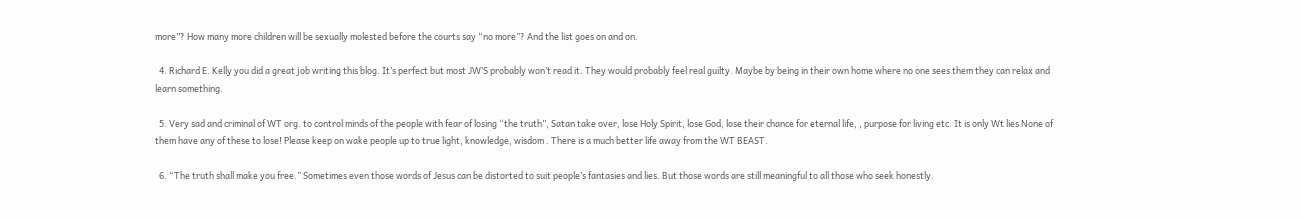more”? How many more children will be sexually molested before the courts say “no more”? And the list goes on and on.

  4. Richard E. Kelly you did a great job writing this blog. It’s perfect but most JW’S probably won’t read it. They would probably feel real guilty. Maybe by being in their own home where no one sees them they can relax and learn something.

  5. Very sad and criminal of WT org. to control minds of the people with fear of losing “the truth”, Satan take over, lose Holy Spirit, lose God, lose their chance for eternal life, , purpose for living etc. It is only Wt lies None of them have any of these to lose! Please keep on wake people up to true light, knowledge, wisdom . There is a much better life away from the WT BEAST.

  6. “The truth shall make you free.” Sometimes even those words of Jesus can be distorted to suit people’s fantasies and lies. But those words are still meaningful to all those who seek honestly.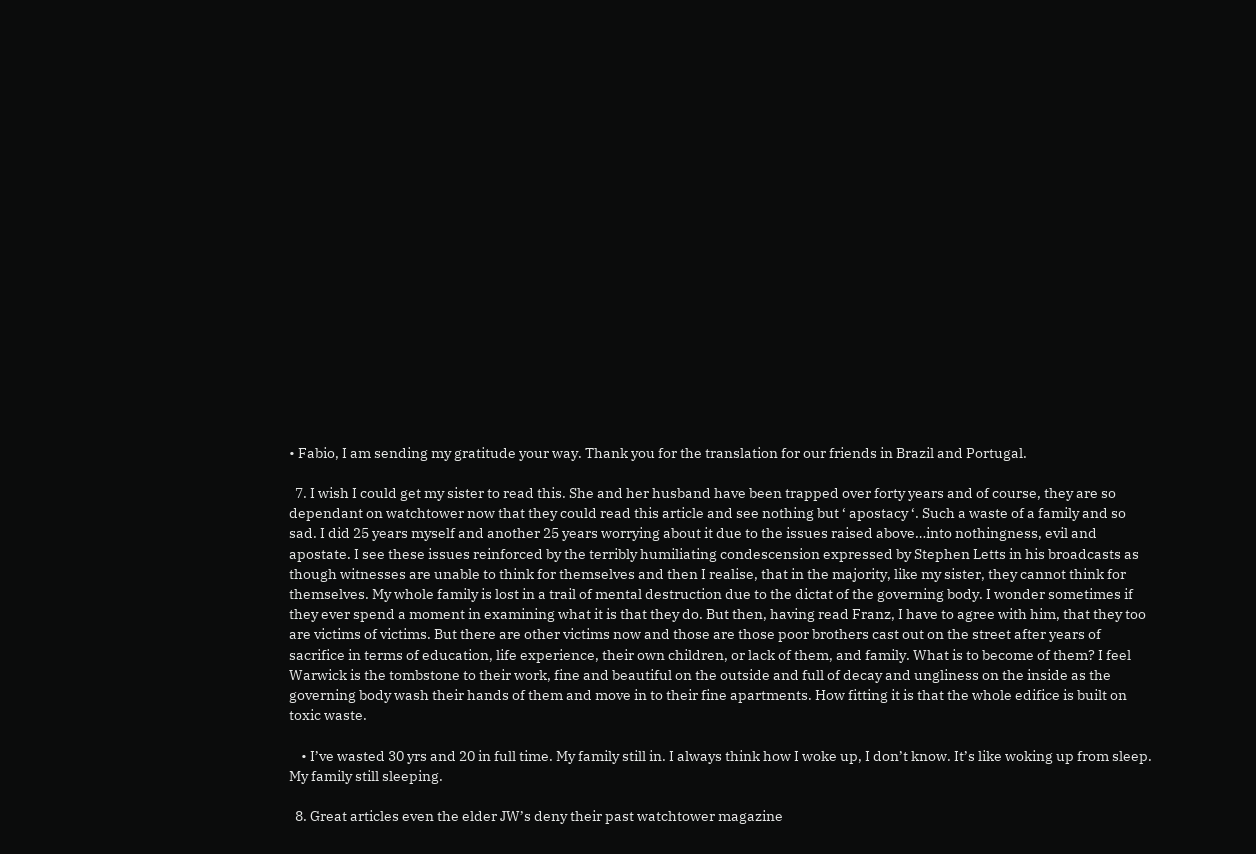• Fabio, I am sending my gratitude your way. Thank you for the translation for our friends in Brazil and Portugal.

  7. I wish I could get my sister to read this. She and her husband have been trapped over forty years and of course, they are so dependant on watchtower now that they could read this article and see nothing but ‘ apostacy ‘. Such a waste of a family and so sad. I did 25 years myself and another 25 years worrying about it due to the issues raised above…into nothingness, evil and apostate. I see these issues reinforced by the terribly humiliating condescension expressed by Stephen Letts in his broadcasts as though witnesses are unable to think for themselves and then I realise, that in the majority, like my sister, they cannot think for themselves. My whole family is lost in a trail of mental destruction due to the dictat of the governing body. I wonder sometimes if they ever spend a moment in examining what it is that they do. But then, having read Franz, I have to agree with him, that they too are victims of victims. But there are other victims now and those are those poor brothers cast out on the street after years of sacrifice in terms of education, life experience, their own children, or lack of them, and family. What is to become of them? I feel Warwick is the tombstone to their work, fine and beautiful on the outside and full of decay and ungliness on the inside as the governing body wash their hands of them and move in to their fine apartments. How fitting it is that the whole edifice is built on toxic waste.

    • I’ve wasted 30 yrs and 20 in full time. My family still in. I always think how I woke up, I don’t know. It’s like woking up from sleep. My family still sleeping.

  8. Great articles even the elder JW’s deny their past watchtower magazine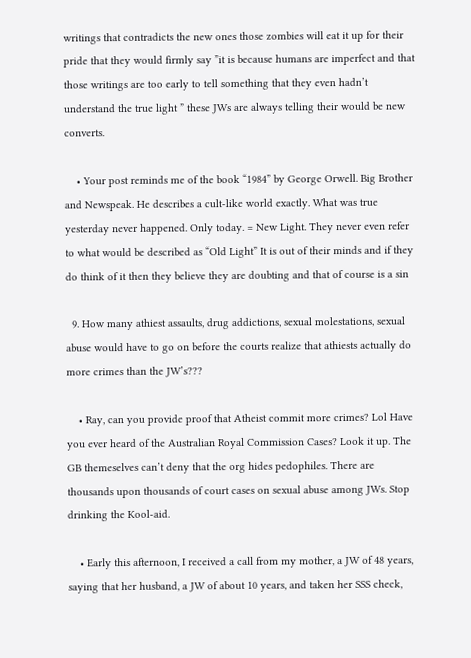writings that contradicts the new ones those zombies will eat it up for their pride that they would firmly say ”it is because humans are imperfect and that those writings are too early to tell something that they even hadn’t understand the true light ” these JWs are always telling their would be new converts.

    • Your post reminds me of the book “1984” by George Orwell. Big Brother and Newspeak. He describes a cult-like world exactly. What was true yesterday never happened. Only today. = New Light. They never even refer to what would be described as “Old Light” It is out of their minds and if they do think of it then they believe they are doubting and that of course is a sin

  9. How many athiest assaults, drug addictions, sexual molestations, sexual abuse would have to go on before the courts realize that athiests actually do more crimes than the JW’s???

    • Ray, can you provide proof that Atheist commit more crimes? Lol Have you ever heard of the Australian Royal Commission Cases? Look it up. The GB themeselves can’t deny that the org hides pedophiles. There are thousands upon thousands of court cases on sexual abuse among JWs. Stop drinking the Kool-aid.

    • Early this afternoon, I received a call from my mother, a JW of 48 years, saying that her husband, a JW of about 10 years, and taken her SSS check,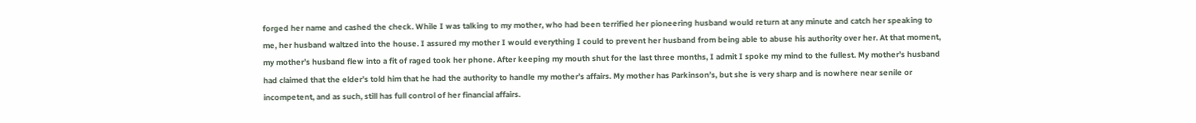forged her name and cashed the check. While I was talking to my mother, who had been terrified her pioneering husband would return at any minute and catch her speaking to me, her husband waltzed into the house. I assured my mother I would everything I could to prevent her husband from being able to abuse his authority over her. At that moment, my mother’s husband flew into a fit of raged took her phone. After keeping my mouth shut for the last three months, I admit I spoke my mind to the fullest. My mother’s husband had claimed that the elder’s told him that he had the authority to handle my mother’s affairs. My mother has Parkinson’s, but she is very sharp and is nowhere near senile or incompetent, and as such, still has full control of her financial affairs.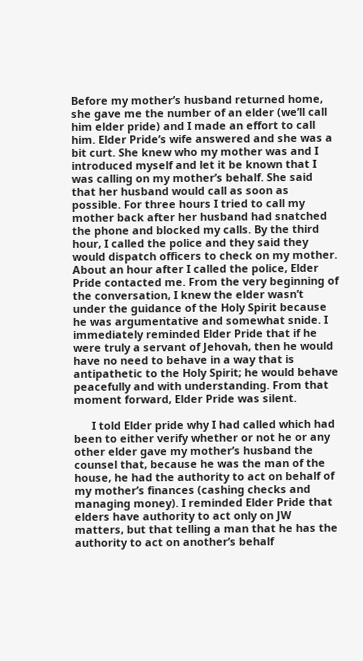Before my mother’s husband returned home, she gave me the number of an elder (we’ll call him elder pride) and I made an effort to call him. Elder Pride’s wife answered and she was a bit curt. She knew who my mother was and I introduced myself and let it be known that I was calling on my mother’s behalf. She said that her husband would call as soon as possible. For three hours I tried to call my mother back after her husband had snatched the phone and blocked my calls. By the third hour, I called the police and they said they would dispatch officers to check on my mother. About an hour after I called the police, Elder Pride contacted me. From the very beginning of the conversation, I knew the elder wasn’t under the guidance of the Holy Spirit because he was argumentative and somewhat snide. I immediately reminded Elder Pride that if he were truly a servant of Jehovah, then he would have no need to behave in a way that is antipathetic to the Holy Spirit; he would behave peacefully and with understanding. From that moment forward, Elder Pride was silent.

      I told Elder pride why I had called which had been to either verify whether or not he or any other elder gave my mother’s husband the counsel that, because he was the man of the house, he had the authority to act on behalf of my mother’s finances (cashing checks and managing money). I reminded Elder Pride that elders have authority to act only on JW matters, but that telling a man that he has the authority to act on another’s behalf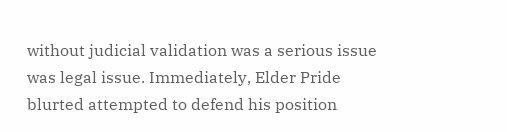without judicial validation was a serious issue was legal issue. Immediately, Elder Pride blurted attempted to defend his position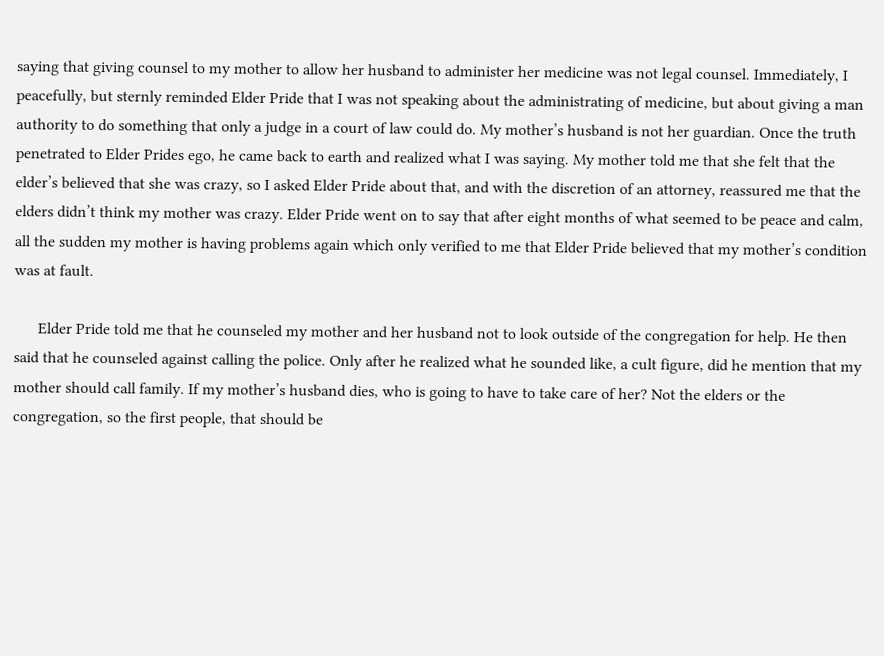saying that giving counsel to my mother to allow her husband to administer her medicine was not legal counsel. Immediately, I peacefully, but sternly reminded Elder Pride that I was not speaking about the administrating of medicine, but about giving a man authority to do something that only a judge in a court of law could do. My mother’s husband is not her guardian. Once the truth penetrated to Elder Prides ego, he came back to earth and realized what I was saying. My mother told me that she felt that the elder’s believed that she was crazy, so I asked Elder Pride about that, and with the discretion of an attorney, reassured me that the elders didn’t think my mother was crazy. Elder Pride went on to say that after eight months of what seemed to be peace and calm, all the sudden my mother is having problems again which only verified to me that Elder Pride believed that my mother’s condition was at fault.

      Elder Pride told me that he counseled my mother and her husband not to look outside of the congregation for help. He then said that he counseled against calling the police. Only after he realized what he sounded like, a cult figure, did he mention that my mother should call family. If my mother’s husband dies, who is going to have to take care of her? Not the elders or the congregation, so the first people, that should be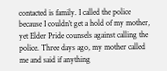contacted is family. I called the police because I couldn’t get a hold of my mother, yet Elder Pride counsels against calling the police. Three days ago, my mother called me and said if anything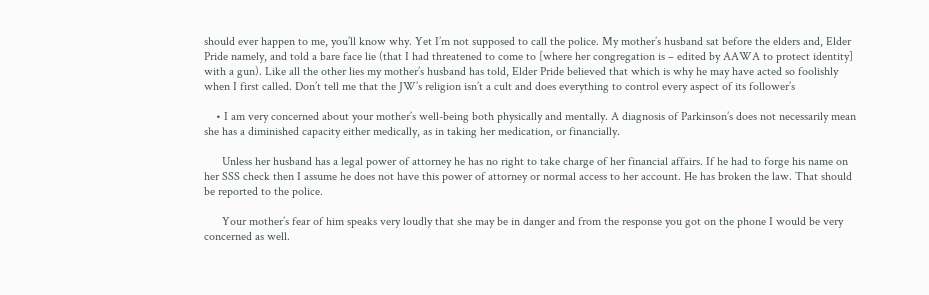should ever happen to me, you’ll know why. Yet I’m not supposed to call the police. My mother’s husband sat before the elders and, Elder Pride namely, and told a bare face lie (that I had threatened to come to [where her congregation is – edited by AAWA to protect identity] with a gun). Like all the other lies my mother’s husband has told, Elder Pride believed that which is why he may have acted so foolishly when I first called. Don’t tell me that the JW’s religion isn’t a cult and does everything to control every aspect of its follower’s

    • I am very concerned about your mother’s well-being both physically and mentally. A diagnosis of Parkinson’s does not necessarily mean she has a diminished capacity either medically, as in taking her medication, or financially.

      Unless her husband has a legal power of attorney he has no right to take charge of her financial affairs. If he had to forge his name on her SSS check then I assume he does not have this power of attorney or normal access to her account. He has broken the law. That should be reported to the police.

      Your mother’s fear of him speaks very loudly that she may be in danger and from the response you got on the phone I would be very concerned as well.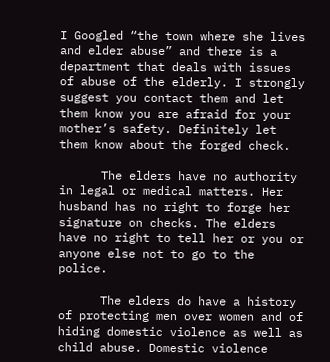I Googled “the town where she lives and elder abuse” and there is a department that deals with issues of abuse of the elderly. I strongly suggest you contact them and let them know you are afraid for your mother’s safety. Definitely let them know about the forged check.

      The elders have no authority in legal or medical matters. Her husband has no right to forge her signature on checks. The elders have no right to tell her or you or anyone else not to go to the police.

      The elders do have a history of protecting men over women and of hiding domestic violence as well as child abuse. Domestic violence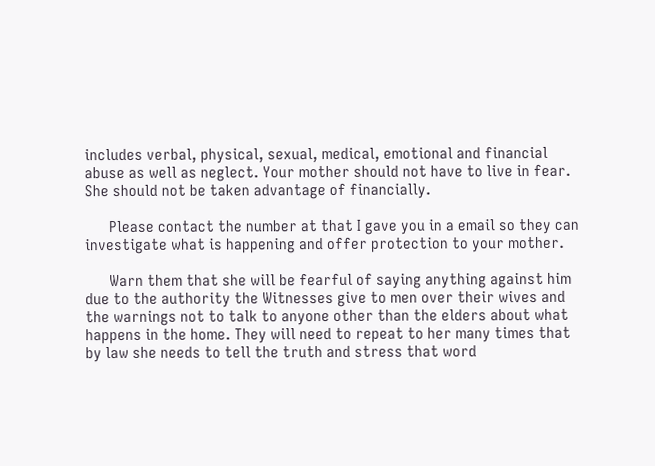includes verbal, physical, sexual, medical, emotional and financial abuse as well as neglect. Your mother should not have to live in fear. She should not be taken advantage of financially.

      Please contact the number at that I gave you in a email so they can investigate what is happening and offer protection to your mother.

      Warn them that she will be fearful of saying anything against him due to the authority the Witnesses give to men over their wives and the warnings not to talk to anyone other than the elders about what happens in the home. They will need to repeat to her many times that by law she needs to tell the truth and stress that word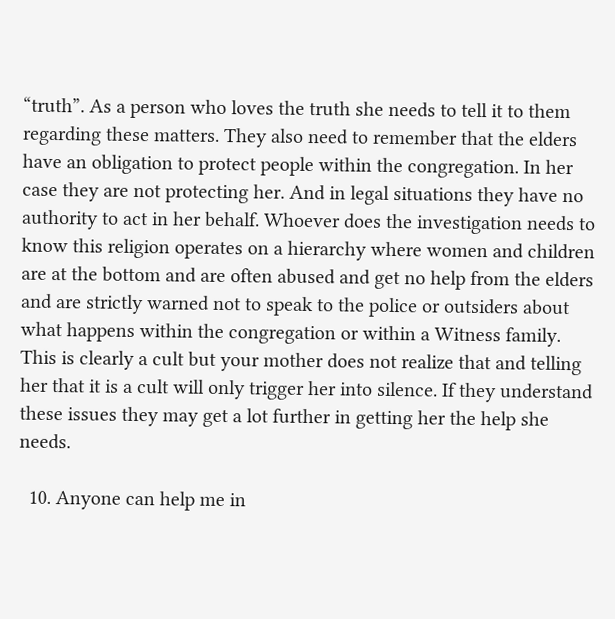“truth”. As a person who loves the truth she needs to tell it to them regarding these matters. They also need to remember that the elders have an obligation to protect people within the congregation. In her case they are not protecting her. And in legal situations they have no authority to act in her behalf. Whoever does the investigation needs to know this religion operates on a hierarchy where women and children are at the bottom and are often abused and get no help from the elders and are strictly warned not to speak to the police or outsiders about what happens within the congregation or within a Witness family. This is clearly a cult but your mother does not realize that and telling her that it is a cult will only trigger her into silence. If they understand these issues they may get a lot further in getting her the help she needs.

  10. Anyone can help me in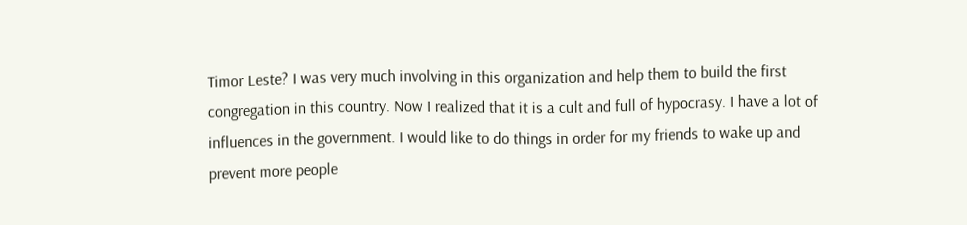Timor Leste? I was very much involving in this organization and help them to build the first congregation in this country. Now I realized that it is a cult and full of hypocrasy. I have a lot of influences in the government. I would like to do things in order for my friends to wake up and prevent more people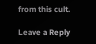from this cult.

Leave a Reply